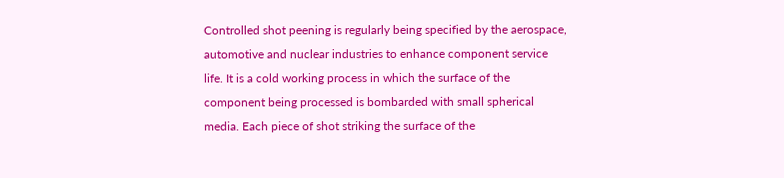Controlled shot peening is regularly being specified by the aerospace, automotive and nuclear industries to enhance component service life. It is a cold working process in which the surface of the component being processed is bombarded with small spherical media. Each piece of shot striking the surface of the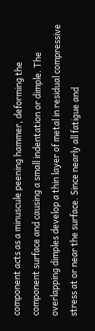component acts as a minuscule peening hammer, deforming the component surface and causing a small indentation or dimple. The overlapping dimples develop a thin layer of metal in residual compressive stress at or near the surface. Since nearly all fatigue and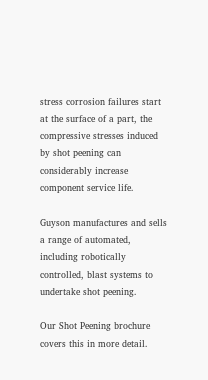stress corrosion failures start at the surface of a part, the compressive stresses induced by shot peening can considerably increase component service life.

Guyson manufactures and sells a range of automated, including robotically controlled, blast systems to undertake shot peening.

Our Shot Peening brochure covers this in more detail.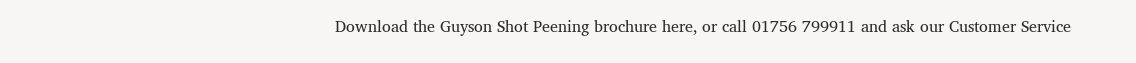Download the Guyson Shot Peening brochure here, or call 01756 799911 and ask our Customer Service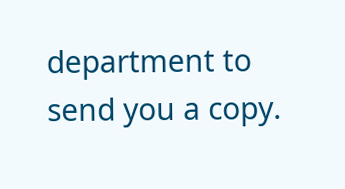department to send you a copy.